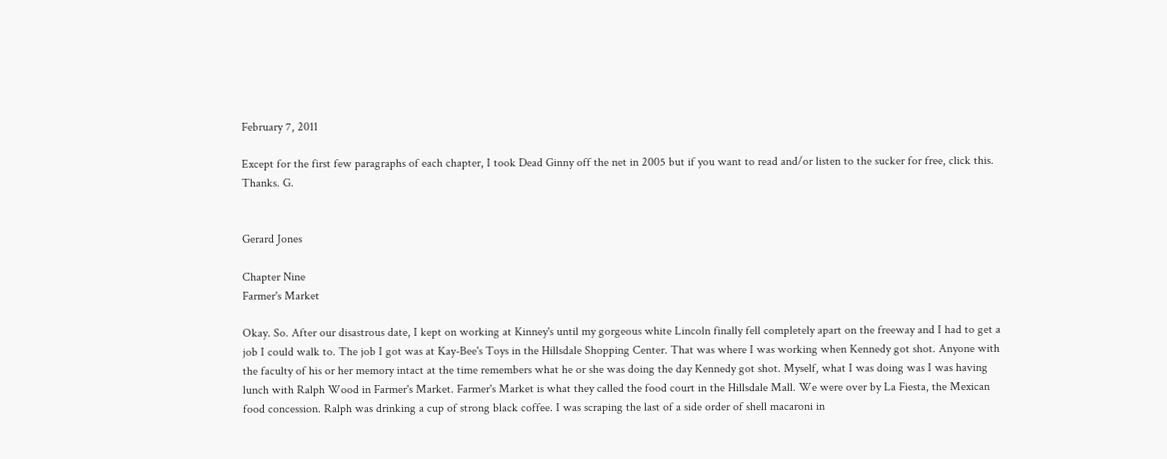February 7, 2011

Except for the first few paragraphs of each chapter, I took Dead Ginny off the net in 2005 but if you want to read and/or listen to the sucker for free, click this. Thanks. G.


Gerard Jones

Chapter Nine
Farmer's Market

Okay. So. After our disastrous date, I kept on working at Kinney's until my gorgeous white Lincoln finally fell completely apart on the freeway and I had to get a job I could walk to. The job I got was at Kay-Bee's Toys in the Hillsdale Shopping Center. That was where I was working when Kennedy got shot. Anyone with the faculty of his or her memory intact at the time remembers what he or she was doing the day Kennedy got shot. Myself, what I was doing was I was having lunch with Ralph Wood in Farmer's Market. Farmer's Market is what they called the food court in the Hillsdale Mall. We were over by La Fiesta, the Mexican food concession. Ralph was drinking a cup of strong black coffee. I was scraping the last of a side order of shell macaroni in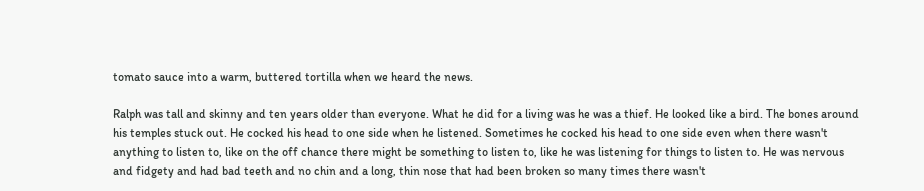tomato sauce into a warm, buttered tortilla when we heard the news.

Ralph was tall and skinny and ten years older than everyone. What he did for a living was he was a thief. He looked like a bird. The bones around his temples stuck out. He cocked his head to one side when he listened. Sometimes he cocked his head to one side even when there wasn't anything to listen to, like on the off chance there might be something to listen to, like he was listening for things to listen to. He was nervous and fidgety and had bad teeth and no chin and a long, thin nose that had been broken so many times there wasn't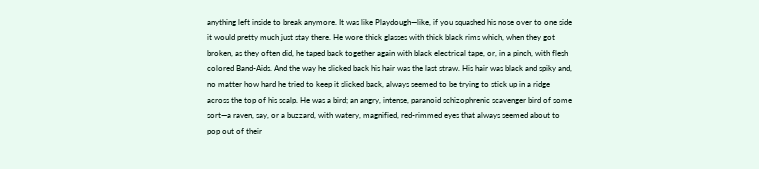anything left inside to break anymore. It was like Playdough—like, if you squashed his nose over to one side it would pretty much just stay there. He wore thick glasses with thick black rims which, when they got broken, as they often did, he taped back together again with black electrical tape, or, in a pinch, with flesh colored Band-Aids. And the way he slicked back his hair was the last straw. His hair was black and spiky and, no matter how hard he tried to keep it slicked back, always seemed to be trying to stick up in a ridge across the top of his scalp. He was a bird; an angry, intense, paranoid schizophrenic scavenger bird of some sort—a raven, say, or a buzzard, with watery, magnified, red-rimmed eyes that always seemed about to pop out of their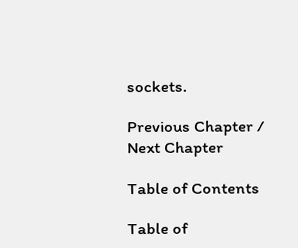sockets.

Previous Chapter / Next Chapter

Table of Contents

Table of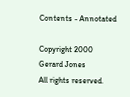Contents - Annotated

Copyright 2000
Gerard Jones
All rights reserved.